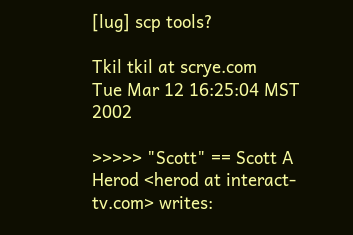[lug] scp tools?

Tkil tkil at scrye.com
Tue Mar 12 16:25:04 MST 2002

>>>>> "Scott" == Scott A Herod <herod at interact-tv.com> writes: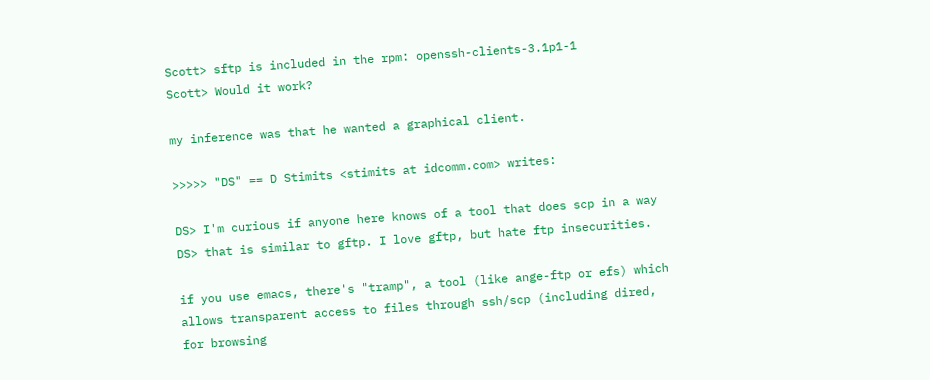Scott> sftp is included in the rpm: openssh-clients-3.1p1-1
Scott> Would it work?

my inference was that he wanted a graphical client.

>>>>> "DS" == D Stimits <stimits at idcomm.com> writes:

DS> I'm curious if anyone here knows of a tool that does scp in a way
DS> that is similar to gftp. I love gftp, but hate ftp insecurities.

if you use emacs, there's "tramp", a tool (like ange-ftp or efs) which
allows transparent access to files through ssh/scp (including dired,
for browsing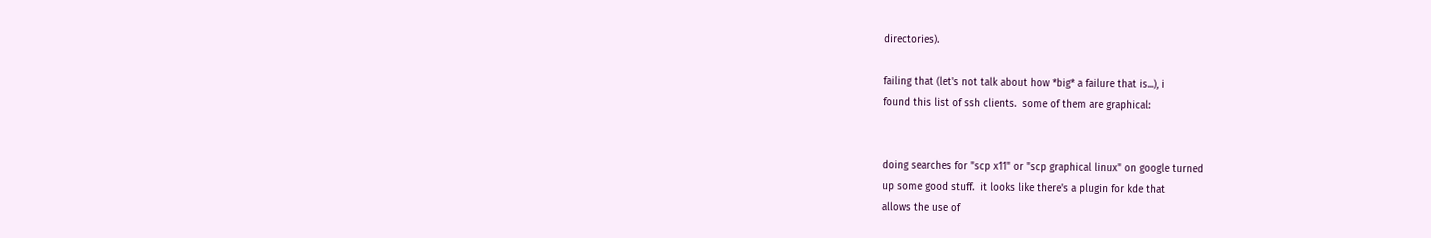directories).

failing that (let's not talk about how *big* a failure that is...), i
found this list of ssh clients.  some of them are graphical:


doing searches for "scp x11" or "scp graphical linux" on google turned
up some good stuff.  it looks like there's a plugin for kde that
allows the use of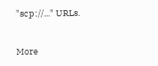"scp://..." URLs.


More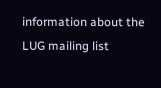information about the LUG mailing list